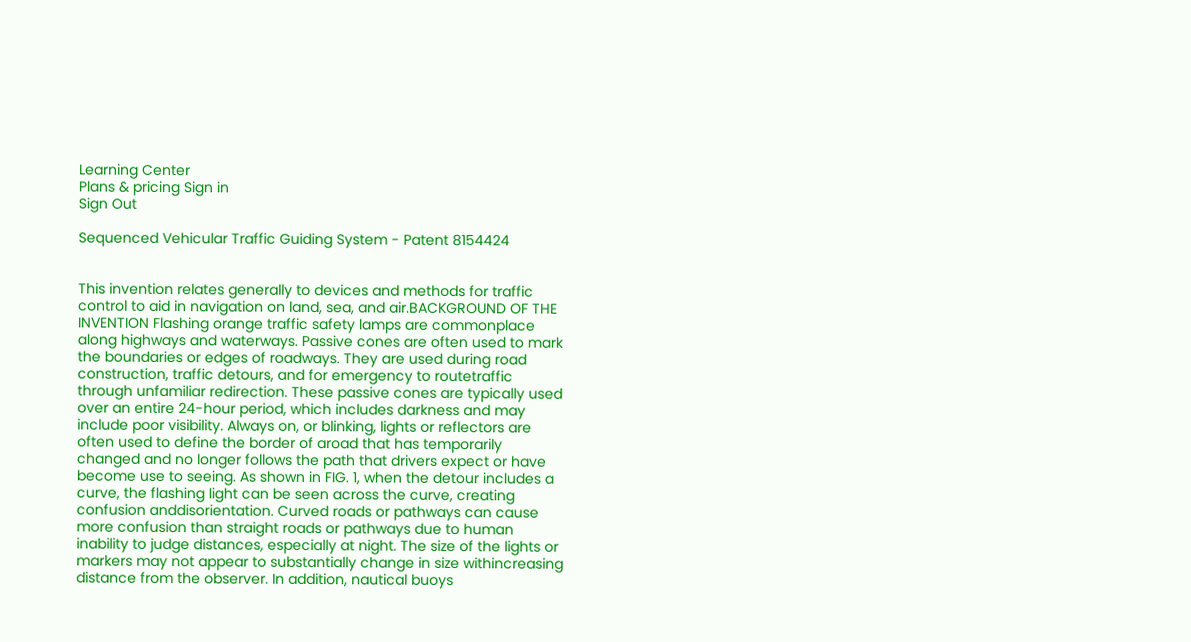Learning Center
Plans & pricing Sign in
Sign Out

Sequenced Vehicular Traffic Guiding System - Patent 8154424


This invention relates generally to devices and methods for traffic control to aid in navigation on land, sea, and air.BACKGROUND OF THE INVENTION Flashing orange traffic safety lamps are commonplace along highways and waterways. Passive cones are often used to mark the boundaries or edges of roadways. They are used during road construction, traffic detours, and for emergency to routetraffic through unfamiliar redirection. These passive cones are typically used over an entire 24-hour period, which includes darkness and may include poor visibility. Always on, or blinking, lights or reflectors are often used to define the border of aroad that has temporarily changed and no longer follows the path that drivers expect or have become use to seeing. As shown in FIG. 1, when the detour includes a curve, the flashing light can be seen across the curve, creating confusion anddisorientation. Curved roads or pathways can cause more confusion than straight roads or pathways due to human inability to judge distances, especially at night. The size of the lights or markers may not appear to substantially change in size withincreasing distance from the observer. In addition, nautical buoys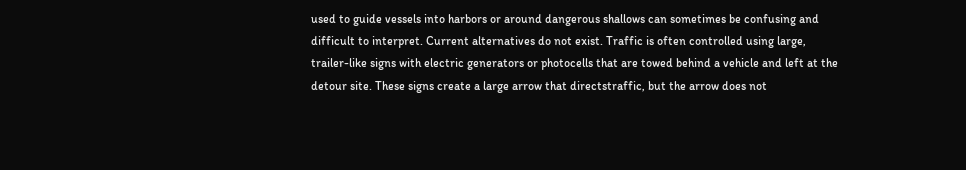used to guide vessels into harbors or around dangerous shallows can sometimes be confusing and difficult to interpret. Current alternatives do not exist. Traffic is often controlled using large, trailer-like signs with electric generators or photocells that are towed behind a vehicle and left at the detour site. These signs create a large arrow that directstraffic, but the arrow does not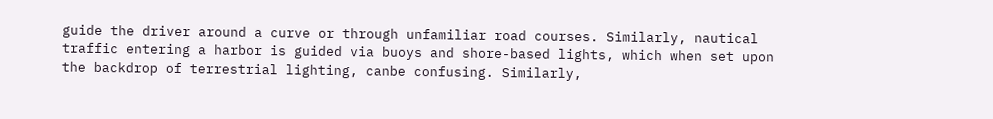guide the driver around a curve or through unfamiliar road courses. Similarly, nautical traffic entering a harbor is guided via buoys and shore-based lights, which when set upon the backdrop of terrestrial lighting, canbe confusing. Similarly,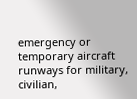emergency or temporary aircraft runways for military, civilian,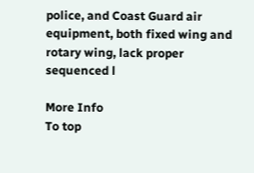police, and Coast Guard air equipment, both fixed wing and rotary wing, lack proper sequenced l

More Info
To top